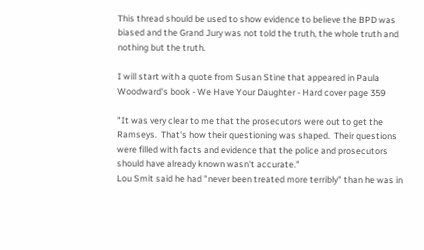This thread should be used to show evidence to believe the BPD was biased and the Grand Jury was not told the truth, the whole truth and nothing but the truth.

I will start with a quote from Susan Stine that appeared in Paula Woodward's book - We Have Your Daughter - Hard cover page 359

"It was very clear to me that the prosecutors were out to get the Ramseys.  That's how their questioning was shaped.  Their questions were filled with facts and evidence that the police and prosecutors should have already known wasn't accurate."
Lou Smit said he had "never been treated more terribly" than he was in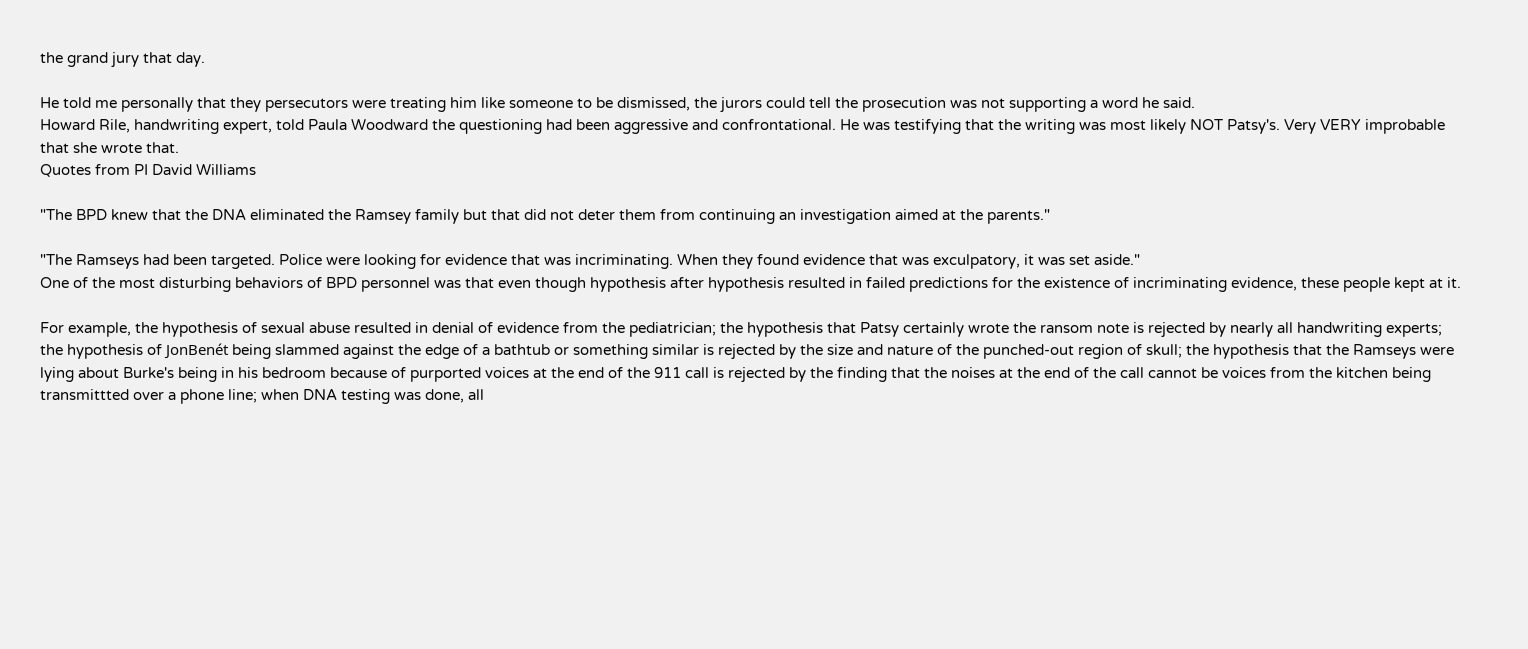the grand jury that day.

He told me personally that they persecutors were treating him like someone to be dismissed, the jurors could tell the prosecution was not supporting a word he said.
Howard Rile, handwriting expert, told Paula Woodward the questioning had been aggressive and confrontational. He was testifying that the writing was most likely NOT Patsy's. Very VERY improbable that she wrote that.
Quotes from PI David Williams

"The BPD knew that the DNA eliminated the Ramsey family but that did not deter them from continuing an investigation aimed at the parents."

"The Ramseys had been targeted. Police were looking for evidence that was incriminating. When they found evidence that was exculpatory, it was set aside."
One of the most disturbing behaviors of BPD personnel was that even though hypothesis after hypothesis resulted in failed predictions for the existence of incriminating evidence, these people kept at it.

For example, the hypothesis of sexual abuse resulted in denial of evidence from the pediatrician; the hypothesis that Patsy certainly wrote the ransom note is rejected by nearly all handwriting experts; the hypothesis of JonBenét being slammed against the edge of a bathtub or something similar is rejected by the size and nature of the punched-out region of skull; the hypothesis that the Ramseys were lying about Burke's being in his bedroom because of purported voices at the end of the 911 call is rejected by the finding that the noises at the end of the call cannot be voices from the kitchen being transmittted over a phone line; when DNA testing was done, all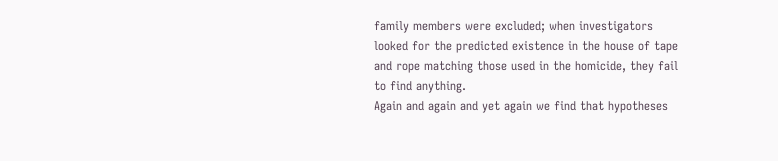family members were excluded; when investigators looked for the predicted existence in the house of tape and rope matching those used in the homicide, they fail to find anything.
Again and again and yet again we find that hypotheses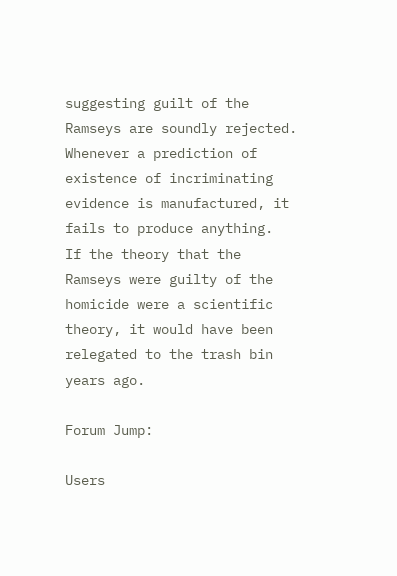suggesting guilt of the Ramseys are soundly rejected.  Whenever a prediction of existence of incriminating evidence is manufactured, it fails to produce anything.  If the theory that the Ramseys were guilty of the homicide were a scientific theory, it would have been relegated to the trash bin years ago.

Forum Jump:

Users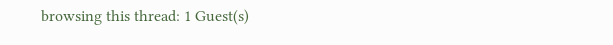browsing this thread: 1 Guest(s)